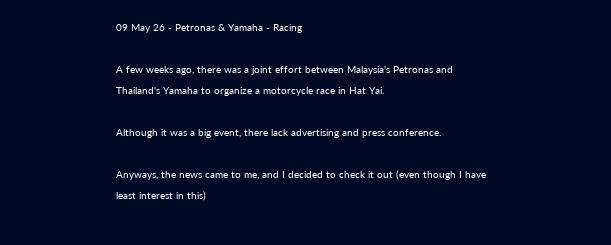09 May 26 - Petronas & Yamaha - Racing

A few weeks ago, there was a joint effort between Malaysia's Petronas and Thailand's Yamaha to organize a motorcycle race in Hat Yai.

Although it was a big event, there lack advertising and press conference.

Anyways, the news came to me, and I decided to check it out (even though I have least interest in this)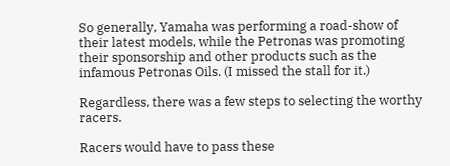So generally, Yamaha was performing a road-show of their latest models, while the Petronas was promoting their sponsorship and other products such as the infamous Petronas Oils. (I missed the stall for it.)

Regardless, there was a few steps to selecting the worthy racers.

Racers would have to pass these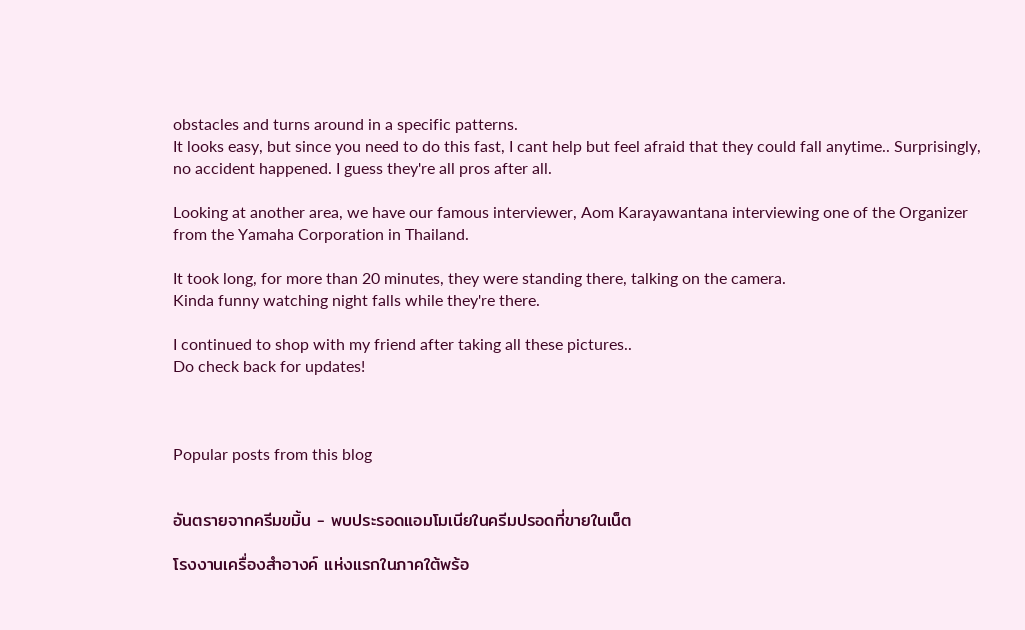obstacles and turns around in a specific patterns.
It looks easy, but since you need to do this fast, I cant help but feel afraid that they could fall anytime.. Surprisingly, no accident happened. I guess they're all pros after all.

Looking at another area, we have our famous interviewer, Aom Karayawantana interviewing one of the Organizer from the Yamaha Corporation in Thailand.

It took long, for more than 20 minutes, they were standing there, talking on the camera.
Kinda funny watching night falls while they're there.

I continued to shop with my friend after taking all these pictures..
Do check back for updates!



Popular posts from this blog


อันตรายจากครีมขมิ้น - พบประรอดแอมโมเนียในครีมปรอดที่ขายในเน็ต

โรงงานเครื่องสำอางค์ แห่งแรกในภาคใต้พร้อ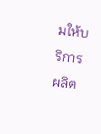มให้บริการผลิต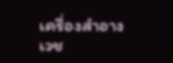เครื่องสำอาง เวช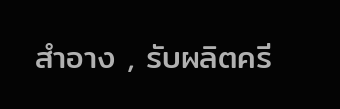สำอาง , รับผลิตครี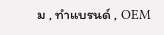ม , ทำแบรนด์ , OEM